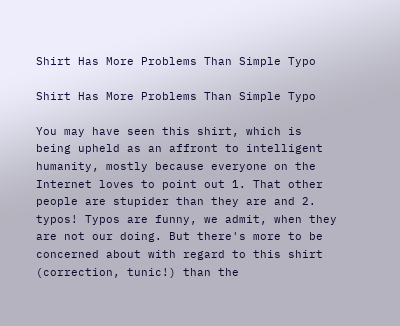Shirt Has More Problems Than Simple Typo

Shirt Has More Problems Than Simple Typo

You may have seen this shirt, which is being upheld as an affront to intelligent humanity, mostly because everyone on the Internet loves to point out 1. That other people are stupider than they are and 2. typos! Typos are funny, we admit, when they are not our doing. But there's more to be concerned about with regard to this shirt (correction, tunic!) than the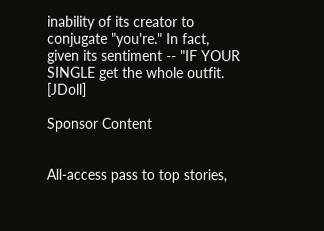inability of its creator to conjugate "you're." In fact, given its sentiment -- "IF YOUR SINGLE get the whole outfit. [JDoll]

Sponsor Content


All-access pass to top stories,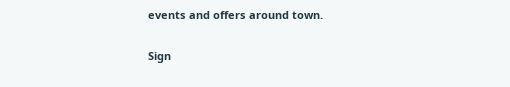events and offers around town.

Sign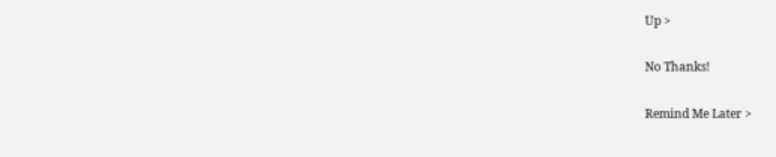Up >

No Thanks!

Remind Me Later >